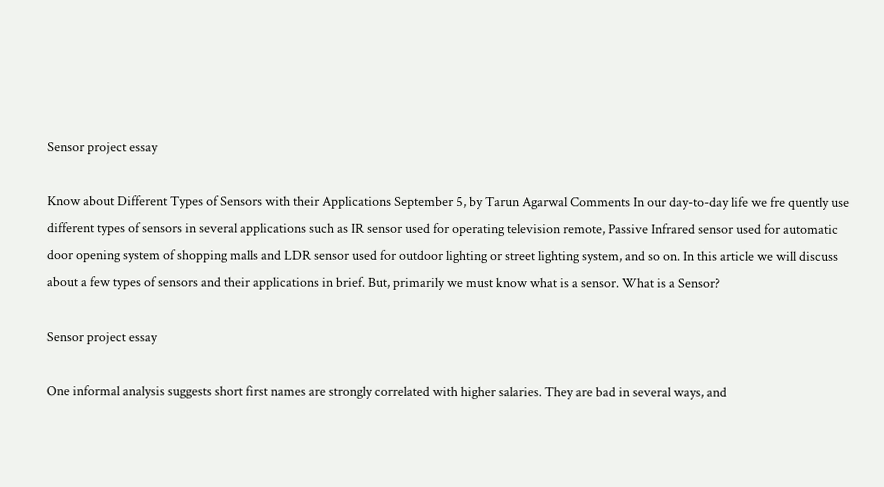Sensor project essay

Know about Different Types of Sensors with their Applications September 5, by Tarun Agarwal Comments In our day-to-day life we fre quently use different types of sensors in several applications such as IR sensor used for operating television remote, Passive Infrared sensor used for automatic door opening system of shopping malls and LDR sensor used for outdoor lighting or street lighting system, and so on. In this article we will discuss about a few types of sensors and their applications in brief. But, primarily we must know what is a sensor. What is a Sensor?

Sensor project essay

One informal analysis suggests short first names are strongly correlated with higher salaries. They are bad in several ways, and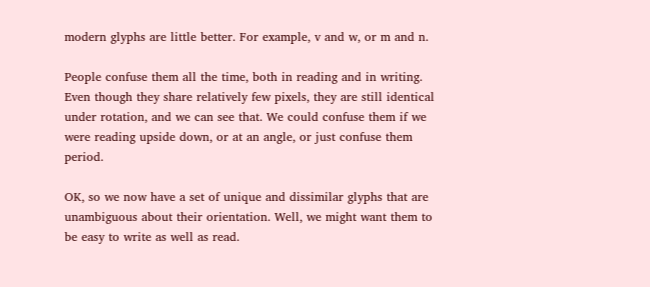modern glyphs are little better. For example, v and w, or m and n.

People confuse them all the time, both in reading and in writing. Even though they share relatively few pixels, they are still identical under rotation, and we can see that. We could confuse them if we were reading upside down, or at an angle, or just confuse them period.

OK, so we now have a set of unique and dissimilar glyphs that are unambiguous about their orientation. Well, we might want them to be easy to write as well as read.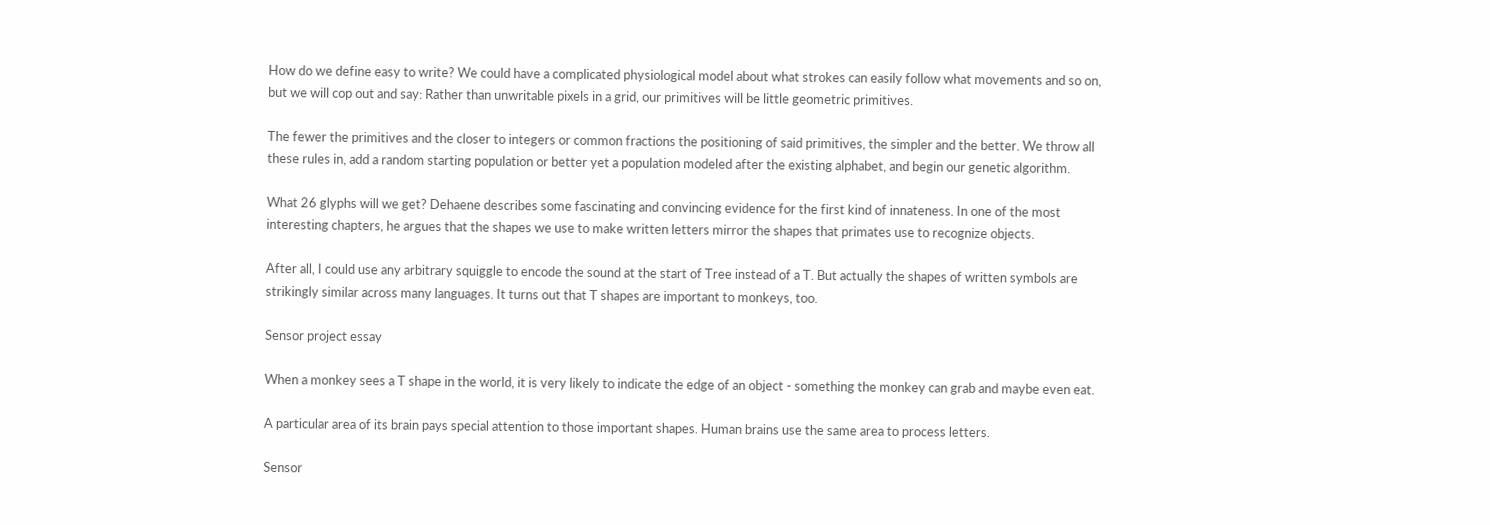How do we define easy to write? We could have a complicated physiological model about what strokes can easily follow what movements and so on, but we will cop out and say: Rather than unwritable pixels in a grid, our primitives will be little geometric primitives.

The fewer the primitives and the closer to integers or common fractions the positioning of said primitives, the simpler and the better. We throw all these rules in, add a random starting population or better yet a population modeled after the existing alphabet, and begin our genetic algorithm.

What 26 glyphs will we get? Dehaene describes some fascinating and convincing evidence for the first kind of innateness. In one of the most interesting chapters, he argues that the shapes we use to make written letters mirror the shapes that primates use to recognize objects.

After all, I could use any arbitrary squiggle to encode the sound at the start of Tree instead of a T. But actually the shapes of written symbols are strikingly similar across many languages. It turns out that T shapes are important to monkeys, too.

Sensor project essay

When a monkey sees a T shape in the world, it is very likely to indicate the edge of an object - something the monkey can grab and maybe even eat.

A particular area of its brain pays special attention to those important shapes. Human brains use the same area to process letters.

Sensor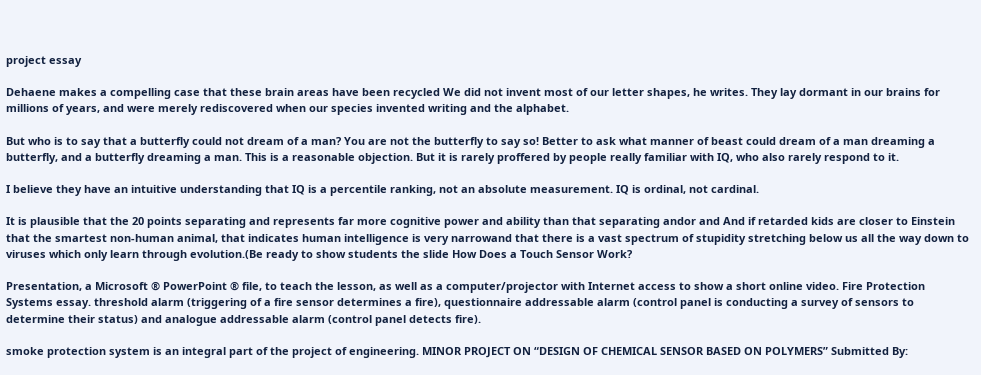project essay

Dehaene makes a compelling case that these brain areas have been recycled We did not invent most of our letter shapes, he writes. They lay dormant in our brains for millions of years, and were merely rediscovered when our species invented writing and the alphabet.

But who is to say that a butterfly could not dream of a man? You are not the butterfly to say so! Better to ask what manner of beast could dream of a man dreaming a butterfly, and a butterfly dreaming a man. This is a reasonable objection. But it is rarely proffered by people really familiar with IQ, who also rarely respond to it.

I believe they have an intuitive understanding that IQ is a percentile ranking, not an absolute measurement. IQ is ordinal, not cardinal.

It is plausible that the 20 points separating and represents far more cognitive power and ability than that separating andor and And if retarded kids are closer to Einstein that the smartest non-human animal, that indicates human intelligence is very narrowand that there is a vast spectrum of stupidity stretching below us all the way down to viruses which only learn through evolution.(Be ready to show students the slide How Does a Touch Sensor Work?

Presentation, a Microsoft ® PowerPoint ® file, to teach the lesson, as well as a computer/projector with Internet access to show a short online video. Fire Protection Systems essay. threshold alarm (triggering of a fire sensor determines a fire), questionnaire addressable alarm (control panel is conducting a survey of sensors to determine their status) and analogue addressable alarm (control panel detects fire).

smoke protection system is an integral part of the project of engineering. MINOR PROJECT ON “DESIGN OF CHEMICAL SENSOR BASED ON POLYMERS” Submitted By: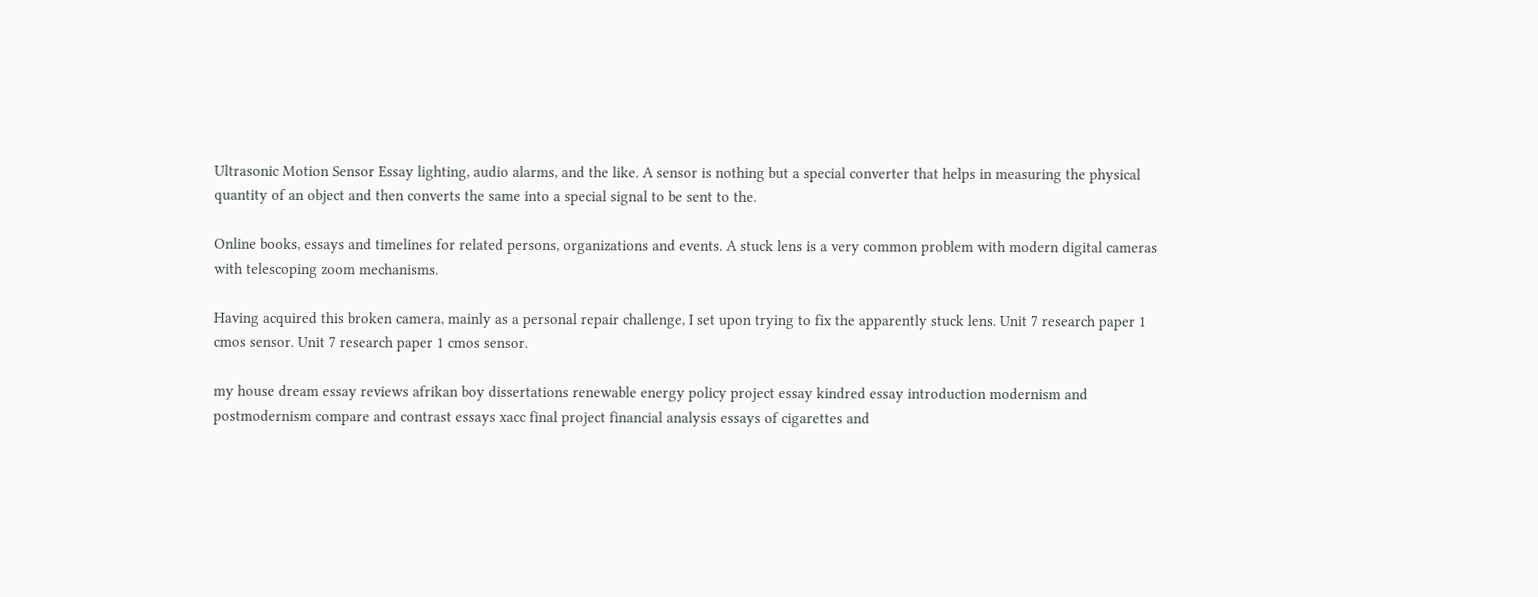Ultrasonic Motion Sensor Essay lighting, audio alarms, and the like. A sensor is nothing but a special converter that helps in measuring the physical quantity of an object and then converts the same into a special signal to be sent to the.

Online books, essays and timelines for related persons, organizations and events. A stuck lens is a very common problem with modern digital cameras with telescoping zoom mechanisms.

Having acquired this broken camera, mainly as a personal repair challenge, I set upon trying to fix the apparently stuck lens. Unit 7 research paper 1 cmos sensor. Unit 7 research paper 1 cmos sensor.

my house dream essay reviews afrikan boy dissertations renewable energy policy project essay kindred essay introduction modernism and postmodernism compare and contrast essays xacc final project financial analysis essays of cigarettes and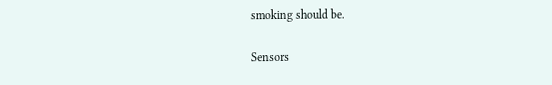smoking should be.

Sensors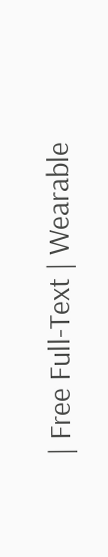| Free Full-Text | Wearable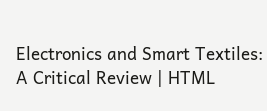Electronics and Smart Textiles: A Critical Review | HTML